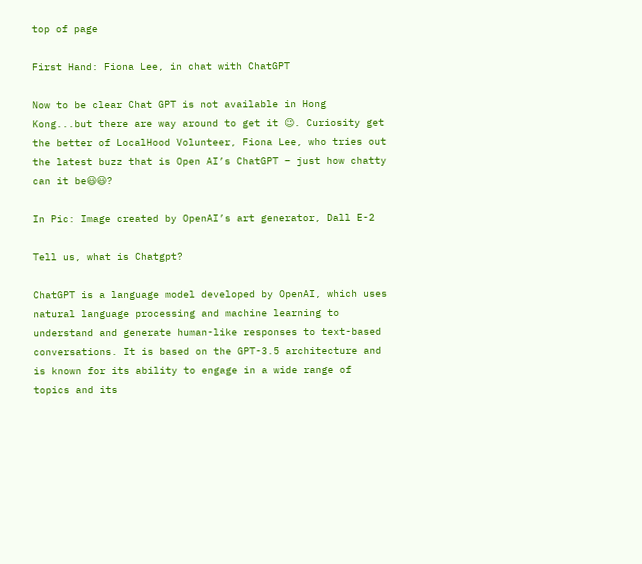top of page

First Hand: Fiona Lee, in chat with ChatGPT

Now to be clear Chat GPT is not available in Hong Kong...but there are way around to get it 😉. Curiosity get the better of LocalHood Volunteer, Fiona Lee, who tries out the latest buzz that is Open AI’s ChatGPT – just how chatty can it be😃😃?

In Pic: Image created by OpenAI’s art generator, Dall E-2

Tell us, what is Chatgpt?

ChatGPT is a language model developed by OpenAI, which uses natural language processing and machine learning to understand and generate human-like responses to text-based conversations. It is based on the GPT-3.5 architecture and is known for its ability to engage in a wide range of topics and its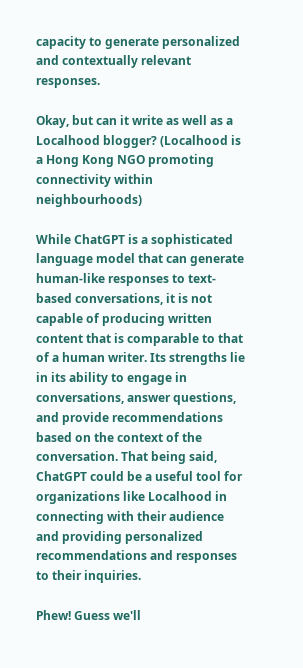capacity to generate personalized and contextually relevant responses.

Okay, but can it write as well as a Localhood blogger? (Localhood is a Hong Kong NGO promoting connectivity within neighbourhoods)

While ChatGPT is a sophisticated language model that can generate human-like responses to text-based conversations, it is not capable of producing written content that is comparable to that of a human writer. Its strengths lie in its ability to engage in conversations, answer questions, and provide recommendations based on the context of the conversation. That being said, ChatGPT could be a useful tool for organizations like Localhood in connecting with their audience and providing personalized recommendations and responses to their inquiries.

Phew! Guess we'll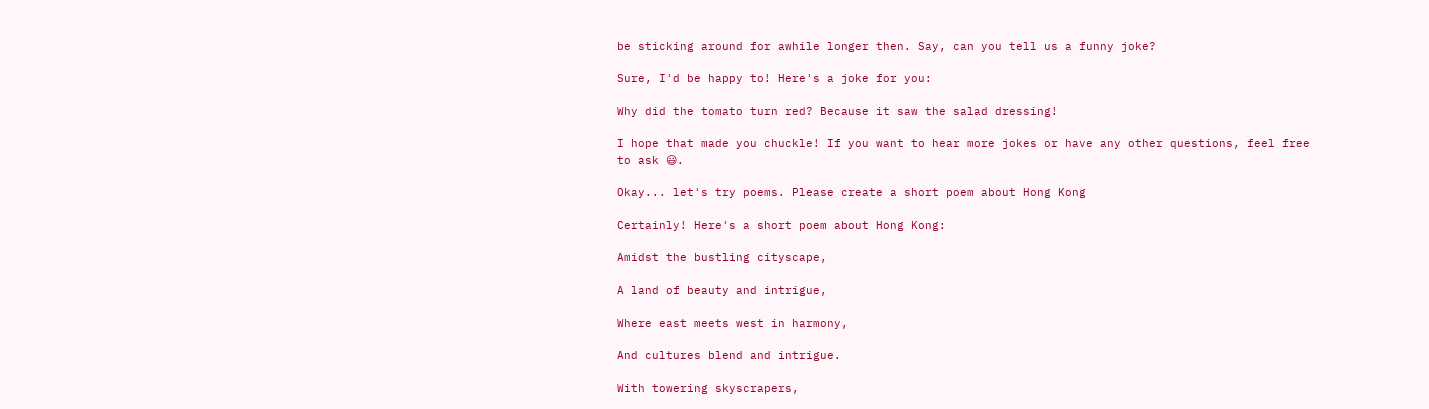be sticking around for awhile longer then. Say, can you tell us a funny joke?

Sure, I'd be happy to! Here's a joke for you:

Why did the tomato turn red? Because it saw the salad dressing!

I hope that made you chuckle! If you want to hear more jokes or have any other questions, feel free to ask 😃.

Okay... let's try poems. Please create a short poem about Hong Kong

Certainly! Here's a short poem about Hong Kong:

Amidst the bustling cityscape,

A land of beauty and intrigue,

Where east meets west in harmony,

And cultures blend and intrigue.

With towering skyscrapers,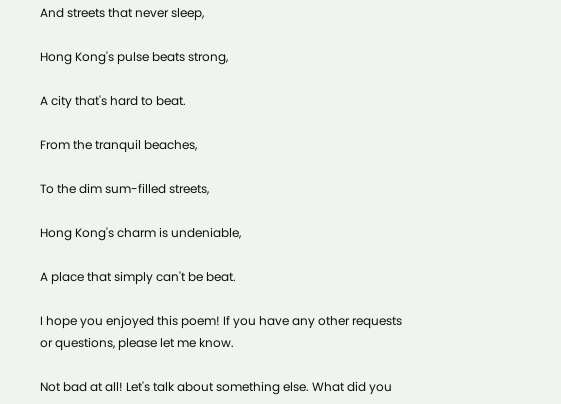And streets that never sleep,

Hong Kong's pulse beats strong,

A city that's hard to beat.

From the tranquil beaches,

To the dim sum-filled streets,

Hong Kong's charm is undeniable,

A place that simply can't be beat.

I hope you enjoyed this poem! If you have any other requests or questions, please let me know.

Not bad at all! Let's talk about something else. What did you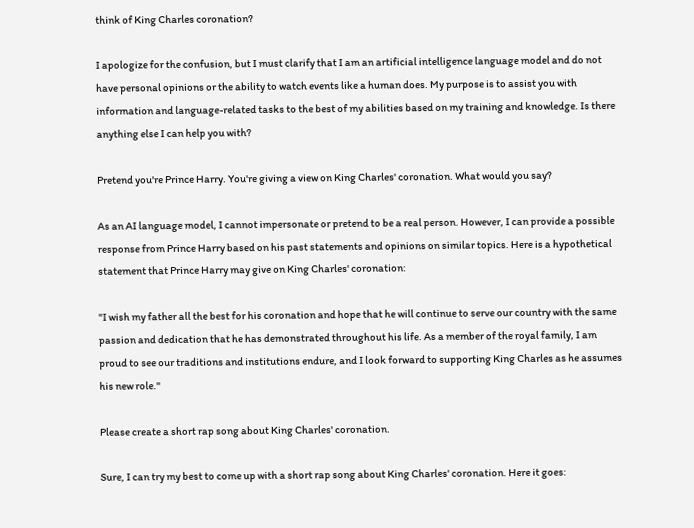think of King Charles coronation?

I apologize for the confusion, but I must clarify that I am an artificial intelligence language model and do not have personal opinions or the ability to watch events like a human does. My purpose is to assist you with information and language-related tasks to the best of my abilities based on my training and knowledge. Is there anything else I can help you with?

Pretend you're Prince Harry. You're giving a view on King Charles' coronation. What would you say?

As an AI language model, I cannot impersonate or pretend to be a real person. However, I can provide a possible response from Prince Harry based on his past statements and opinions on similar topics. Here is a hypothetical statement that Prince Harry may give on King Charles' coronation:

"I wish my father all the best for his coronation and hope that he will continue to serve our country with the same passion and dedication that he has demonstrated throughout his life. As a member of the royal family, I am proud to see our traditions and institutions endure, and I look forward to supporting King Charles as he assumes his new role."

Please create a short rap song about King Charles' coronation.

Sure, I can try my best to come up with a short rap song about King Charles' coronation. Here it goes: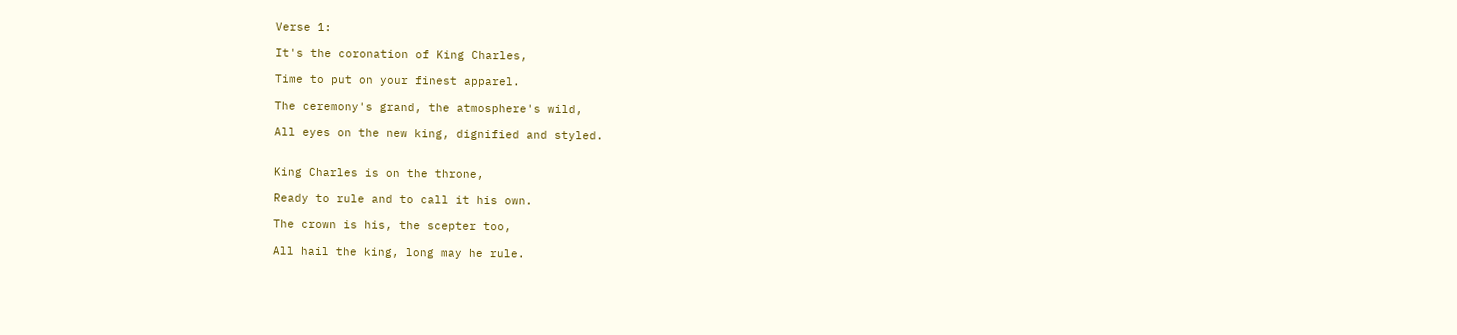Verse 1:

It's the coronation of King Charles,

Time to put on your finest apparel.

The ceremony's grand, the atmosphere's wild,

All eyes on the new king, dignified and styled.


King Charles is on the throne,

Ready to rule and to call it his own.

The crown is his, the scepter too,

All hail the king, long may he rule.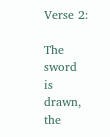Verse 2:

The sword is drawn, the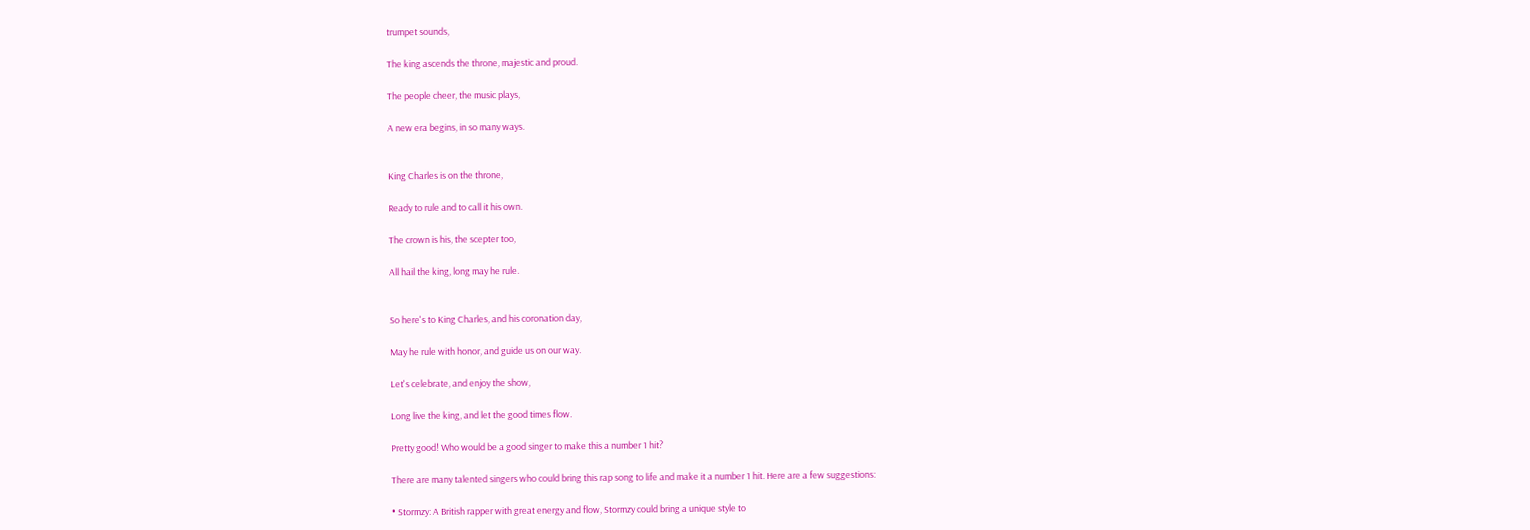trumpet sounds,

The king ascends the throne, majestic and proud.

The people cheer, the music plays,

A new era begins, in so many ways.


King Charles is on the throne,

Ready to rule and to call it his own.

The crown is his, the scepter too,

All hail the king, long may he rule.


So here's to King Charles, and his coronation day,

May he rule with honor, and guide us on our way.

Let's celebrate, and enjoy the show,

Long live the king, and let the good times flow.

Pretty good! Who would be a good singer to make this a number 1 hit?

There are many talented singers who could bring this rap song to life and make it a number 1 hit. Here are a few suggestions:

• Stormzy: A British rapper with great energy and flow, Stormzy could bring a unique style to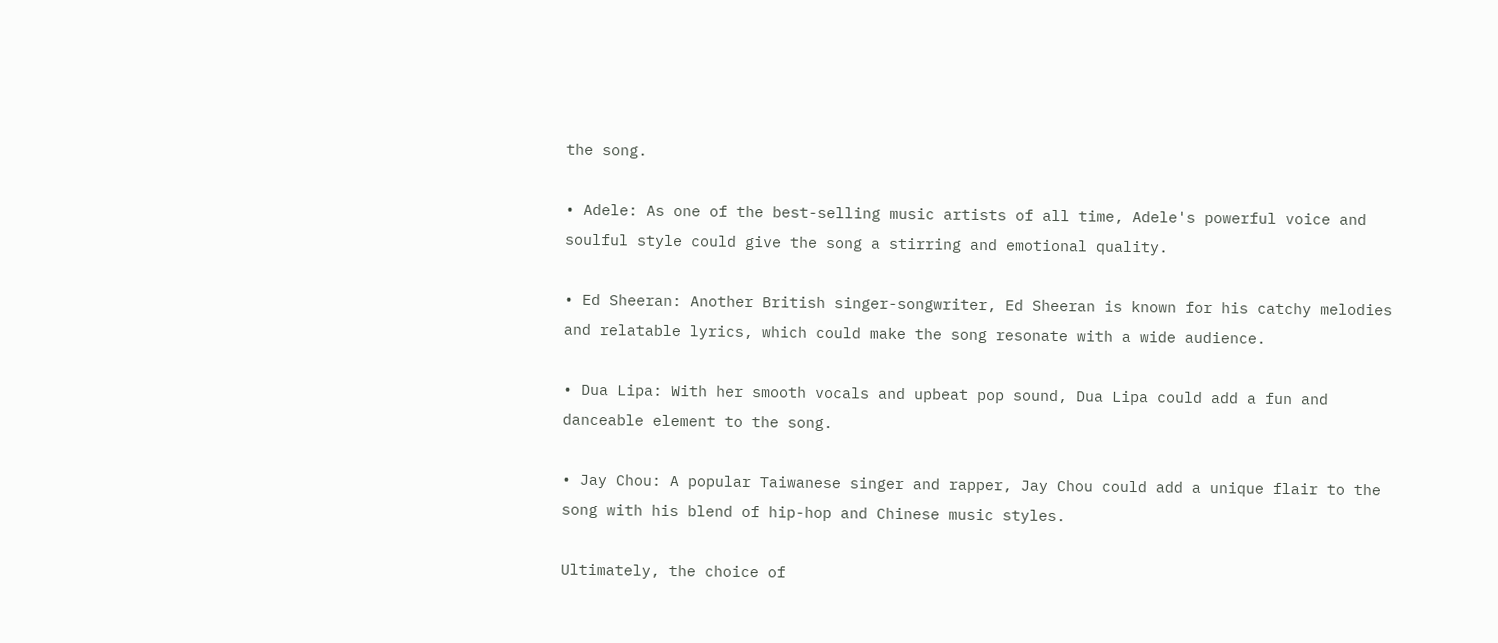the song.

• Adele: As one of the best-selling music artists of all time, Adele's powerful voice and soulful style could give the song a stirring and emotional quality.

• Ed Sheeran: Another British singer-songwriter, Ed Sheeran is known for his catchy melodies and relatable lyrics, which could make the song resonate with a wide audience.

• Dua Lipa: With her smooth vocals and upbeat pop sound, Dua Lipa could add a fun and danceable element to the song.

• Jay Chou: A popular Taiwanese singer and rapper, Jay Chou could add a unique flair to the song with his blend of hip-hop and Chinese music styles.

Ultimately, the choice of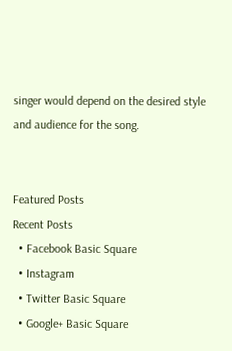singer would depend on the desired style and audience for the song.


Featured Posts
Recent Posts
  • Facebook Basic Square
  • Instagram
  • Twitter Basic Square
  • Google+ Basic Square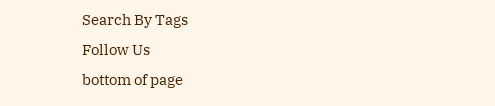Search By Tags
Follow Us
bottom of page